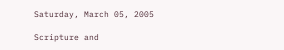Saturday, March 05, 2005

Scripture and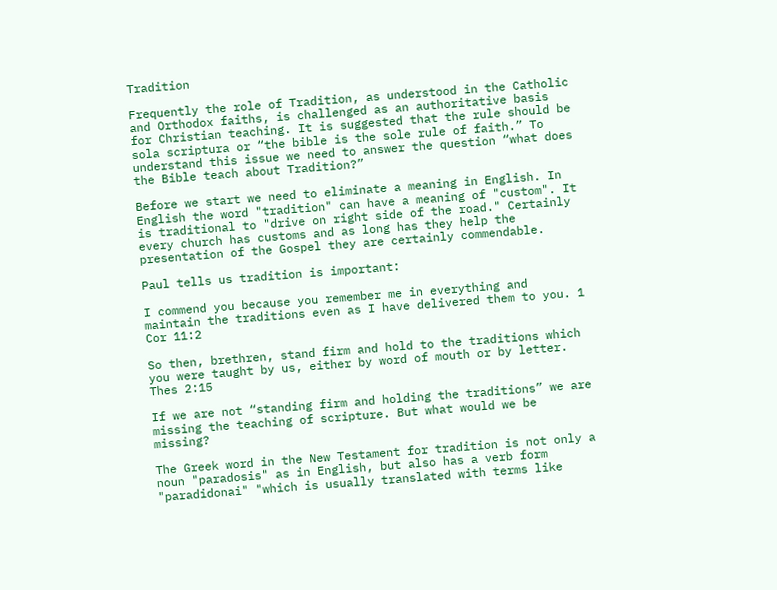Tradition

Frequently the role of Tradition, as understood in the Catholic and Orthodox faiths, is challenged as an authoritative basis for Christian teaching. It is suggested that the rule should be sola scriptura or “the bible is the sole rule of faith.” To understand this issue we need to answer the question “what does the Bible teach about Tradition?”

Before we start we need to eliminate a meaning in English. In English the word "tradition" can have a meaning of "custom". It is traditional to "drive on right side of the road." Certainly every church has customs and as long has they help the presentation of the Gospel they are certainly commendable.

Paul tells us tradition is important:

I commend you because you remember me in everything and maintain the traditions even as I have delivered them to you. 1 Cor 11:2

So then, brethren, stand firm and hold to the traditions which you were taught by us, either by word of mouth or by letter. Thes 2:15

If we are not “standing firm and holding the traditions” we are missing the teaching of scripture. But what would we be missing?

The Greek word in the New Testament for tradition is not only a noun "paradosis" as in English, but also has a verb form "paradidonai" "which is usually translated with terms like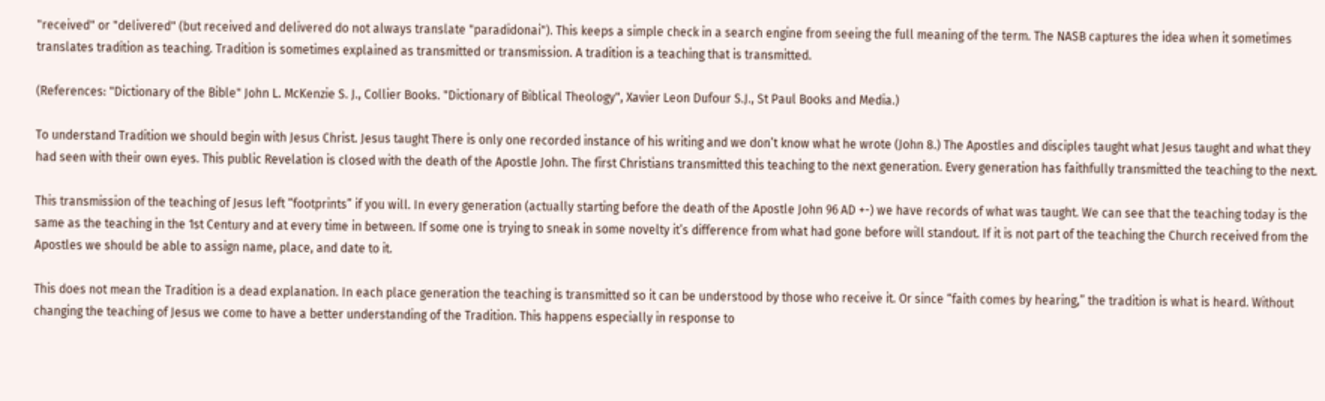"received" or "delivered" (but received and delivered do not always translate "paradidonai"). This keeps a simple check in a search engine from seeing the full meaning of the term. The NASB captures the idea when it sometimes translates tradition as teaching. Tradition is sometimes explained as transmitted or transmission. A tradition is a teaching that is transmitted.

(References: "Dictionary of the Bible" John L. McKenzie S. J., Collier Books. "Dictionary of Biblical Theology", Xavier Leon Dufour S.J., St Paul Books and Media.)

To understand Tradition we should begin with Jesus Christ. Jesus taught There is only one recorded instance of his writing and we don’t know what he wrote (John 8.) The Apostles and disciples taught what Jesus taught and what they had seen with their own eyes. This public Revelation is closed with the death of the Apostle John. The first Christians transmitted this teaching to the next generation. Every generation has faithfully transmitted the teaching to the next.

This transmission of the teaching of Jesus left “footprints” if you will. In every generation (actually starting before the death of the Apostle John 96 AD +-) we have records of what was taught. We can see that the teaching today is the same as the teaching in the 1st Century and at every time in between. If some one is trying to sneak in some novelty it’s difference from what had gone before will standout. If it is not part of the teaching the Church received from the Apostles we should be able to assign name, place, and date to it.

This does not mean the Tradition is a dead explanation. In each place generation the teaching is transmitted so it can be understood by those who receive it. Or since “faith comes by hearing,” the tradition is what is heard. Without changing the teaching of Jesus we come to have a better understanding of the Tradition. This happens especially in response to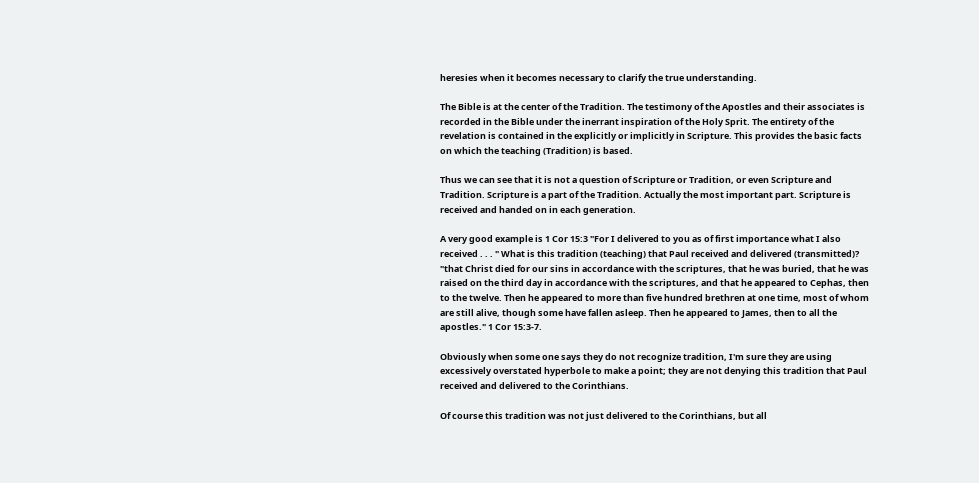heresies when it becomes necessary to clarify the true understanding.

The Bible is at the center of the Tradition. The testimony of the Apostles and their associates is recorded in the Bible under the inerrant inspiration of the Holy Sprit. The entirety of the revelation is contained in the explicitly or implicitly in Scripture. This provides the basic facts on which the teaching (Tradition) is based.

Thus we can see that it is not a question of Scripture or Tradition, or even Scripture and Tradition. Scripture is a part of the Tradition. Actually the most important part. Scripture is received and handed on in each generation.

A very good example is 1 Cor 15:3 "For I delivered to you as of first importance what I also received . . . " What is this tradition (teaching) that Paul received and delivered (transmitted)?
"that Christ died for our sins in accordance with the scriptures, that he was buried, that he was raised on the third day in accordance with the scriptures, and that he appeared to Cephas, then to the twelve. Then he appeared to more than five hundred brethren at one time, most of whom are still alive, though some have fallen asleep. Then he appeared to James, then to all the apostles." 1 Cor 15:3-7.

Obviously when some one says they do not recognize tradition, I'm sure they are using excessively overstated hyperbole to make a point; they are not denying this tradition that Paul received and delivered to the Corinthians.

Of course this tradition was not just delivered to the Corinthians, but all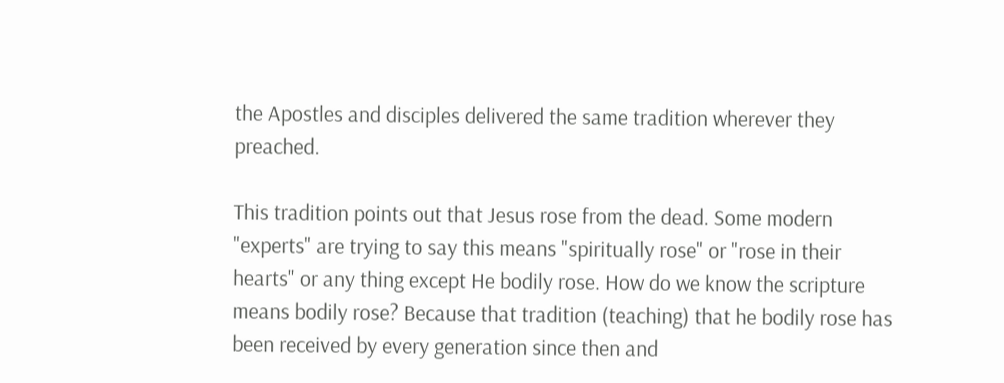the Apostles and disciples delivered the same tradition wherever they preached.

This tradition points out that Jesus rose from the dead. Some modern "experts" are trying to say this means "spiritually rose" or "rose in their hearts" or any thing except He bodily rose. How do we know the scripture means bodily rose? Because that tradition (teaching) that he bodily rose has been received by every generation since then and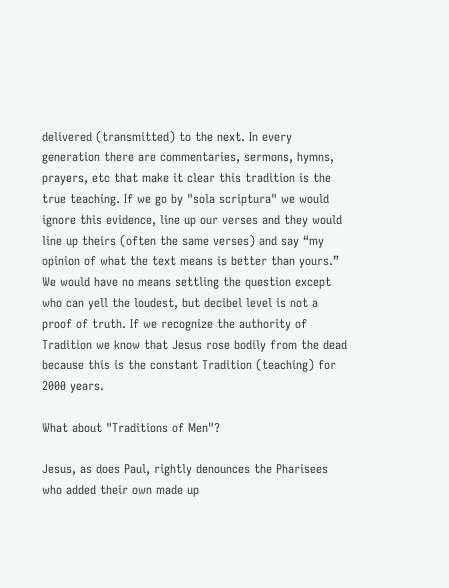delivered (transmitted) to the next. In every generation there are commentaries, sermons, hymns, prayers, etc that make it clear this tradition is the true teaching. If we go by "sola scriptura" we would ignore this evidence, line up our verses and they would line up theirs (often the same verses) and say “my opinion of what the text means is better than yours.” We would have no means settling the question except who can yell the loudest, but decibel level is not a proof of truth. If we recognize the authority of Tradition we know that Jesus rose bodily from the dead because this is the constant Tradition (teaching) for 2000 years.

What about "Traditions of Men"?

Jesus, as does Paul, rightly denounces the Pharisees who added their own made up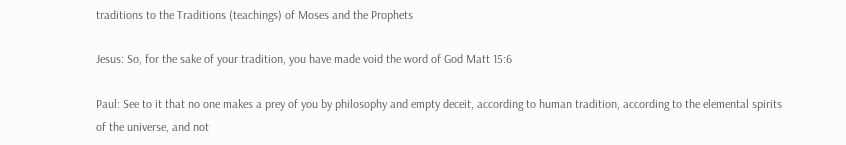traditions to the Traditions (teachings) of Moses and the Prophets

Jesus: So, for the sake of your tradition, you have made void the word of God Matt 15:6

Paul: See to it that no one makes a prey of you by philosophy and empty deceit, according to human tradition, according to the elemental spirits of the universe, and not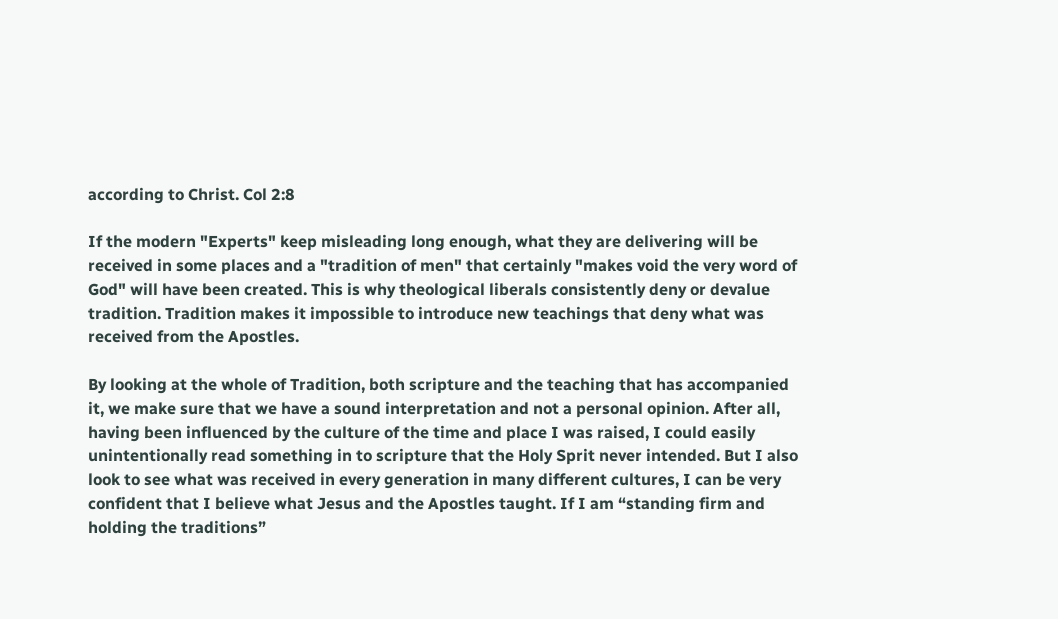according to Christ. Col 2:8

If the modern "Experts" keep misleading long enough, what they are delivering will be received in some places and a "tradition of men" that certainly "makes void the very word of God" will have been created. This is why theological liberals consistently deny or devalue tradition. Tradition makes it impossible to introduce new teachings that deny what was received from the Apostles.

By looking at the whole of Tradition, both scripture and the teaching that has accompanied it, we make sure that we have a sound interpretation and not a personal opinion. After all, having been influenced by the culture of the time and place I was raised, I could easily unintentionally read something in to scripture that the Holy Sprit never intended. But I also look to see what was received in every generation in many different cultures, I can be very confident that I believe what Jesus and the Apostles taught. If I am “standing firm and holding the traditions”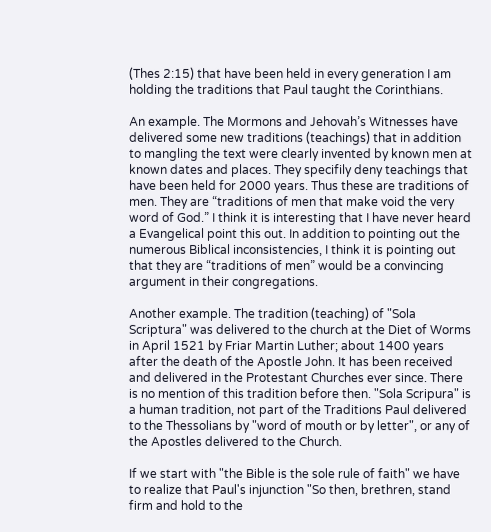(Thes 2:15) that have been held in every generation I am holding the traditions that Paul taught the Corinthians.

An example. The Mormons and Jehovah’s Witnesses have delivered some new traditions (teachings) that in addition to mangling the text were clearly invented by known men at known dates and places. They specifily deny teachings that have been held for 2000 years. Thus these are traditions of men. They are “traditions of men that make void the very word of God.” I think it is interesting that I have never heard a Evangelical point this out. In addition to pointing out the numerous Biblical inconsistencies, I think it is pointing out that they are “traditions of men” would be a convincing argument in their congregations.

Another example. The tradition (teaching) of "Sola Scriptura" was delivered to the church at the Diet of Worms in April 1521 by Friar Martin Luther; about 1400 years after the death of the Apostle John. It has been received and delivered in the Protestant Churches ever since. There is no mention of this tradition before then. "Sola Scripura" is a human tradition, not part of the Traditions Paul delivered to the Thessolians by "word of mouth or by letter", or any of the Apostles delivered to the Church.

If we start with "the Bible is the sole rule of faith" we have to realize that Paul's injunction "So then, brethren, stand firm and hold to the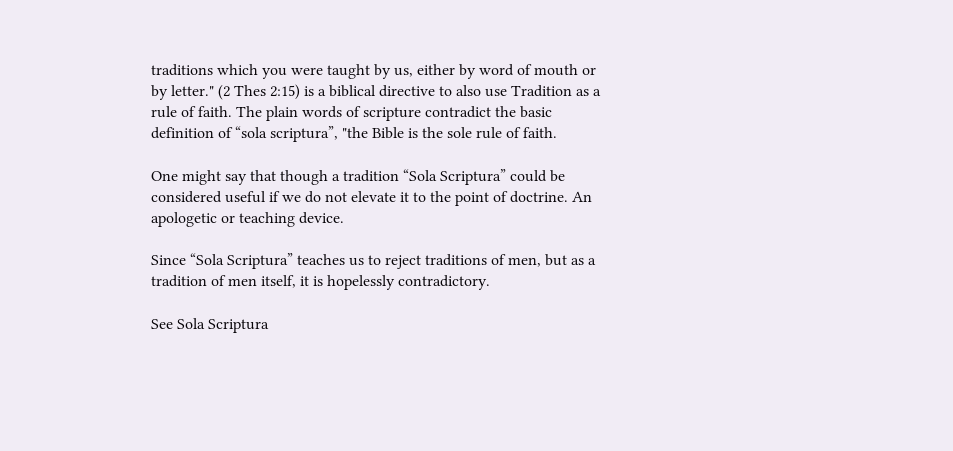traditions which you were taught by us, either by word of mouth or by letter." (2 Thes 2:15) is a biblical directive to also use Tradition as a rule of faith. The plain words of scripture contradict the basic definition of “sola scriptura”, "the Bible is the sole rule of faith.

One might say that though a tradition “Sola Scriptura” could be considered useful if we do not elevate it to the point of doctrine. An apologetic or teaching device.

Since “Sola Scriptura” teaches us to reject traditions of men, but as a tradition of men itself, it is hopelessly contradictory.

See Sola Scriptura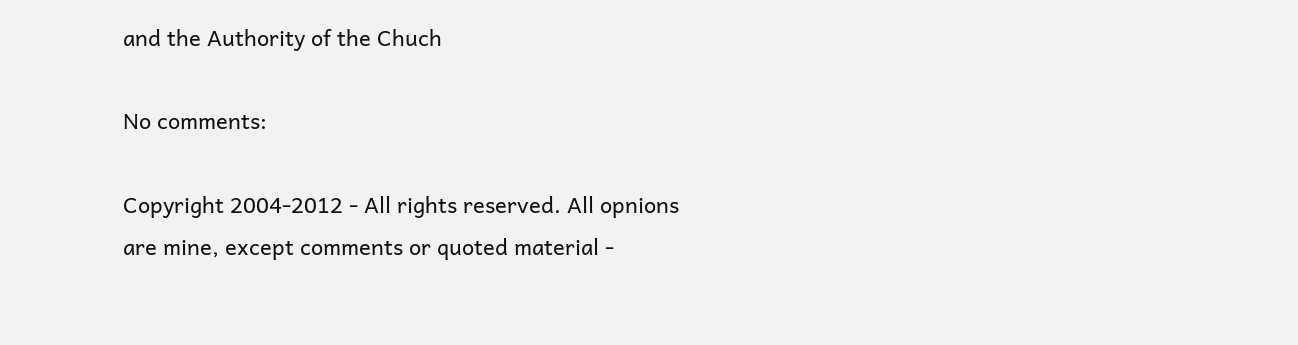and the Authority of the Chuch

No comments:

Copyright 2004-2012 - All rights reserved. All opnions are mine, except comments or quoted material -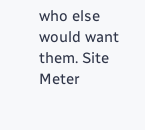who else would want them. Site Meter